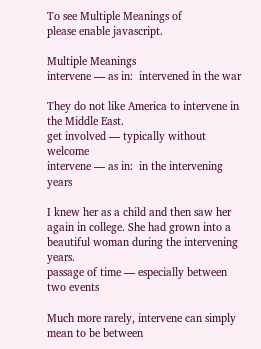To see Multiple Meanings of
please enable javascript.

Multiple Meanings
intervene — as in:  intervened in the war

They do not like America to intervene in the Middle East.
get involved — typically without welcome
intervene — as in:  in the intervening years

I knew her as a child and then saw her again in college. She had grown into a beautiful woman during the intervening years.
passage of time — especially between two events

Much more rarely, intervene can simply mean to be between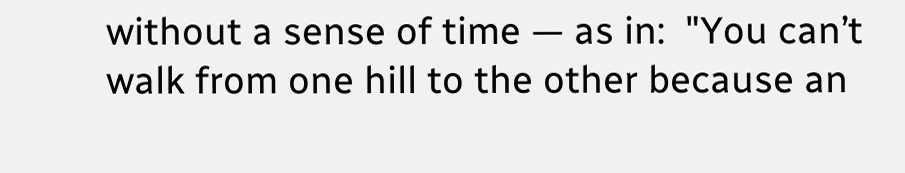without a sense of time — as in:  "You can’t walk from one hill to the other because an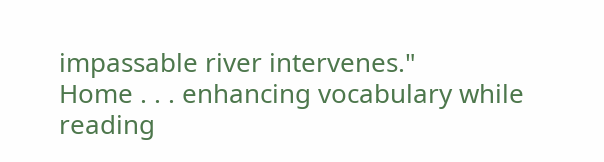impassable river intervenes."
Home . . . enhancing vocabulary while reading